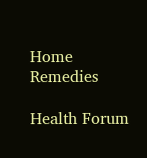Home Remedies

Health Forum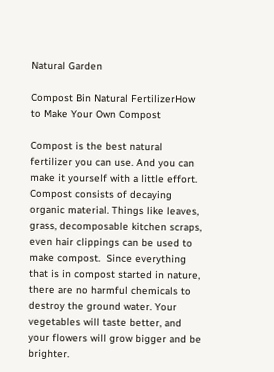Natural Garden

Compost Bin Natural FertilizerHow to Make Your Own Compost

Compost is the best natural fertilizer you can use. And you can make it yourself with a little effort. Compost consists of decaying organic material. Things like leaves, grass, decomposable kitchen scraps, even hair clippings can be used to make compost.  Since everything that is in compost started in nature, there are no harmful chemicals to destroy the ground water. Your vegetables will taste better, and your flowers will grow bigger and be brighter.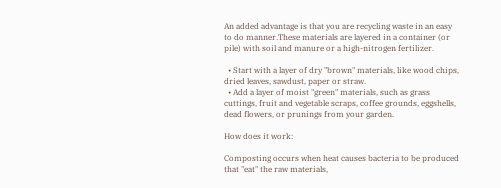An added advantage is that you are recycling waste in an easy to do manner.These materials are layered in a container (or pile) with soil and manure or a high-nitrogen fertilizer.

  • Start with a layer of dry "brown" materials, like wood chips, dried leaves, sawdust, paper or straw.
  • Add a layer of moist "green" materials, such as grass cuttings, fruit and vegetable scraps, coffee grounds, eggshells, dead flowers, or prunings from your garden.

How does it work:

Composting occurs when heat causes bacteria to be produced that "eat" the raw materials,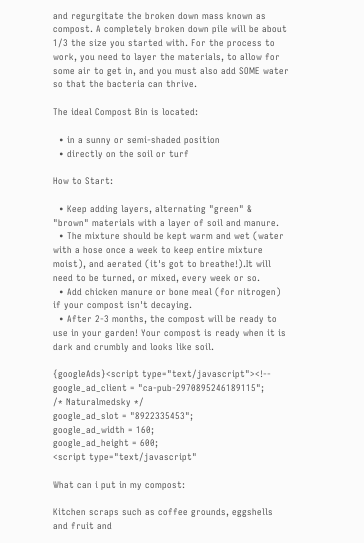and regurgitate the broken down mass known as compost. A completely broken down pile will be about 1/3 the size you started with. For the process to work, you need to layer the materials, to allow for some air to get in, and you must also add SOME water so that the bacteria can thrive.

The ideal Compost Bin is located:

  • in a sunny or semi-shaded position
  • directly on the soil or turf

How to Start:

  • Keep adding layers, alternating "green" & "brown" materials with a layer of soil and manure.
  • The mixture should be kept warm and wet (water with a hose once a week to keep entire mixture moist), and aerated (it's got to breathe!).It will need to be turned, or mixed, every week or so.
  • Add chicken manure or bone meal (for nitrogen) if your compost isn't decaying.
  • After 2-3 months, the compost will be ready to use in your garden! Your compost is ready when it is dark and crumbly and looks like soil.

{googleAds}<script type="text/javascript"><!--
google_ad_client = "ca-pub-2970895246189115";
/* Naturalmedsky */
google_ad_slot = "8922335453";
google_ad_width = 160;
google_ad_height = 600;
<script type="text/javascript"

What can i put in my compost:

Kitchen scraps such as coffee grounds, eggshells and fruit and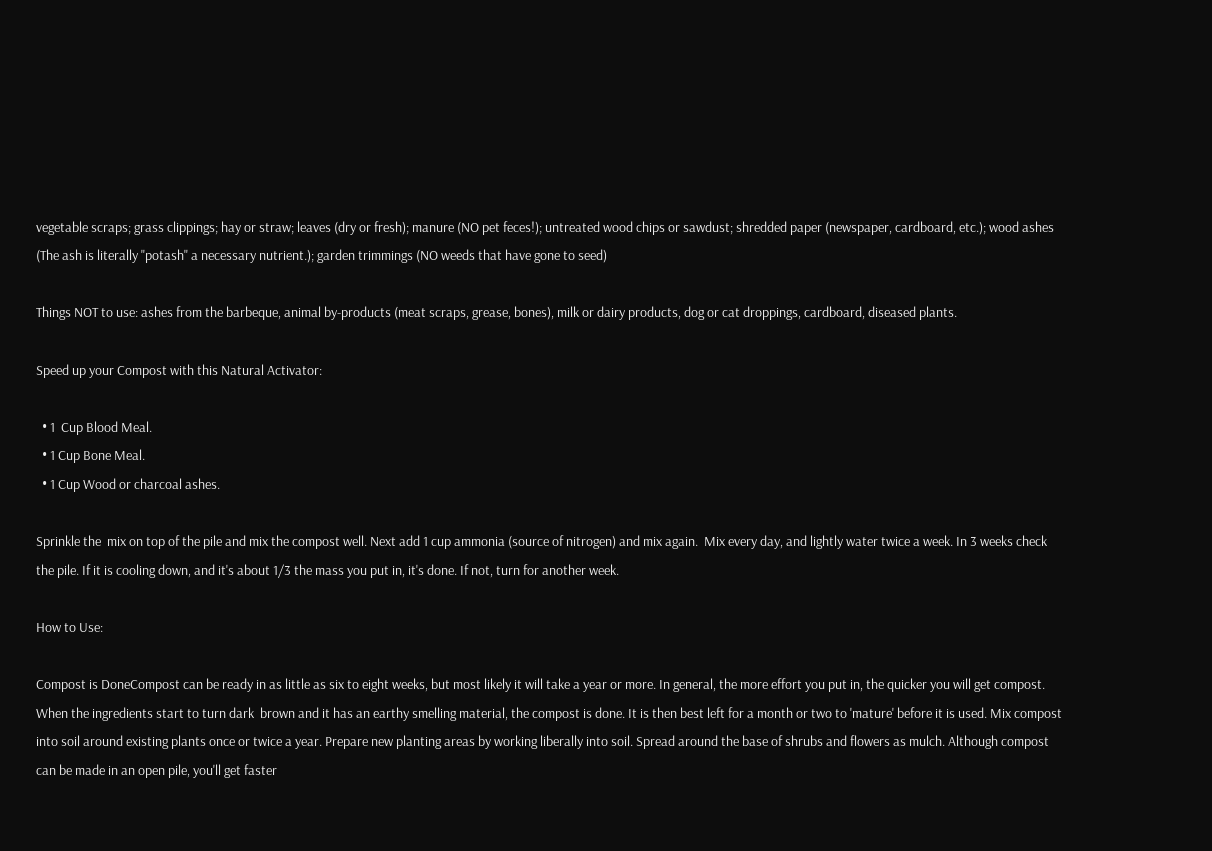vegetable scraps; grass clippings; hay or straw; leaves (dry or fresh); manure (NO pet feces!); untreated wood chips or sawdust; shredded paper (newspaper, cardboard, etc.); wood ashes (The ash is literally "potash" a necessary nutrient.); garden trimmings (NO weeds that have gone to seed)

Things NOT to use: ashes from the barbeque, animal by-products (meat scraps, grease, bones), milk or dairy products, dog or cat droppings, cardboard, diseased plants.

Speed up your Compost with this Natural Activator:

  • 1  Cup Blood Meal.
  • 1 Cup Bone Meal.
  • 1 Cup Wood or charcoal ashes.

Sprinkle the  mix on top of the pile and mix the compost well. Next add 1 cup ammonia (source of nitrogen) and mix again.  Mix every day, and lightly water twice a week. In 3 weeks check the pile. If it is cooling down, and it's about 1/3 the mass you put in, it's done. If not, turn for another week.

How to Use:

Compost is DoneCompost can be ready in as little as six to eight weeks, but most likely it will take a year or more. In general, the more effort you put in, the quicker you will get compost. When the ingredients start to turn dark  brown and it has an earthy smelling material, the compost is done. It is then best left for a month or two to 'mature' before it is used. Mix compost into soil around existing plants once or twice a year. Prepare new planting areas by working liberally into soil. Spread around the base of shrubs and flowers as mulch. Although compost can be made in an open pile, you'll get faster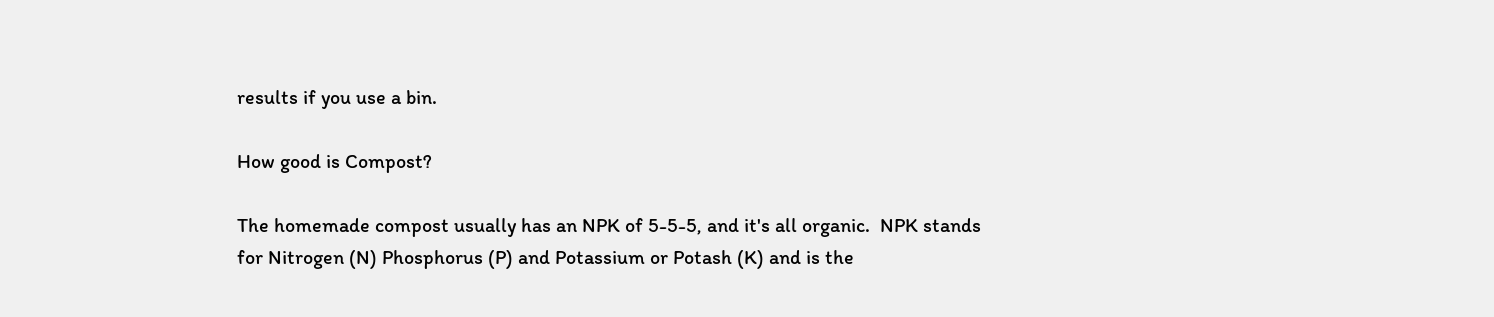results if you use a bin.

How good is Compost?

The homemade compost usually has an NPK of 5-5-5, and it's all organic.  NPK stands for Nitrogen (N) Phosphorus (P) and Potassium or Potash (K) and is the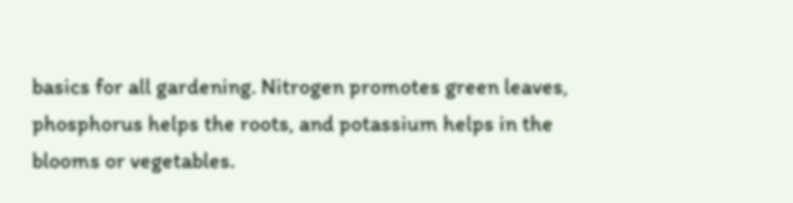basics for all gardening. Nitrogen promotes green leaves, phosphorus helps the roots, and potassium helps in the blooms or vegetables.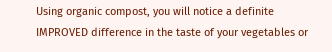Using organic compost, you will notice a definite IMPROVED difference in the taste of your vegetables or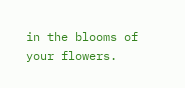in the blooms of your flowers.